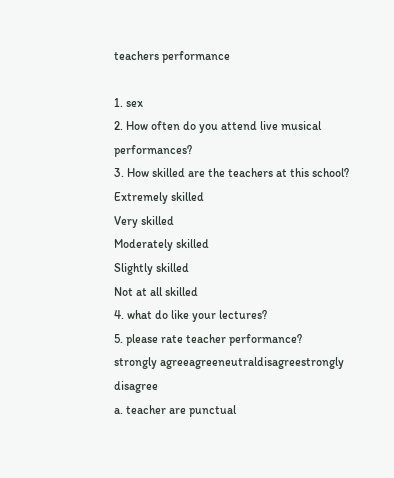teachers performance

1. sex
2. How often do you attend live musical performances?
3. How skilled are the teachers at this school?
Extremely skilled
Very skilled
Moderately skilled
Slightly skilled
Not at all skilled
4. what do like your lectures?
5. please rate teacher performance?
strongly agreeagreeneutraldisagreestrongly disagree
a. teacher are punctual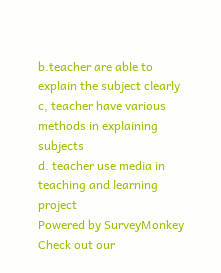b.teacher are able to explain the subject clearly
c, teacher have various methods in explaining subjects
d. teacher use media in teaching and learning project
Powered by SurveyMonkey
Check out our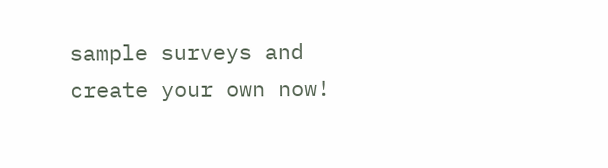sample surveys and create your own now!